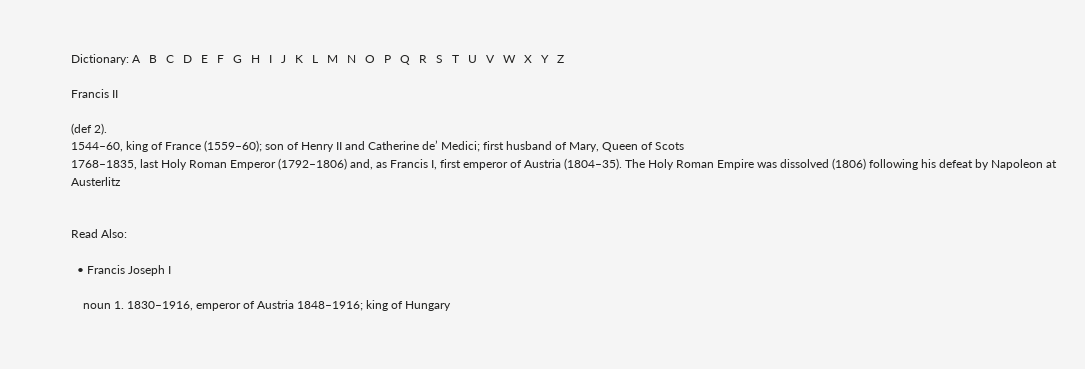Dictionary: A   B   C   D   E   F   G   H   I   J   K   L   M   N   O   P   Q   R   S   T   U   V   W   X   Y   Z

Francis II

(def 2).
1544–60, king of France (1559–60); son of Henry II and Catherine de’ Medici; first husband of Mary, Queen of Scots
1768–1835, last Holy Roman Emperor (1792–1806) and, as Francis I, first emperor of Austria (1804–35). The Holy Roman Empire was dissolved (1806) following his defeat by Napoleon at Austerlitz


Read Also:

  • Francis Joseph I

    noun 1. 1830–1916, emperor of Austria 1848–1916; king of Hungary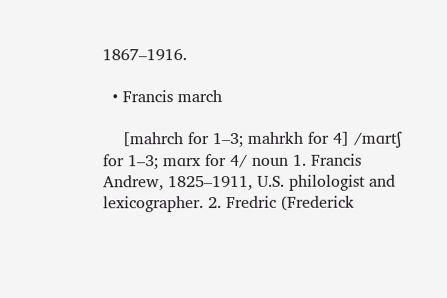1867–1916.

  • Francis march

    [mahrch for 1–3; mahrkh for 4] /mɑrtʃ for 1–3; mɑrx for 4/ noun 1. Francis Andrew, 1825–1911, U.S. philologist and lexicographer. 2. Fredric (Frederick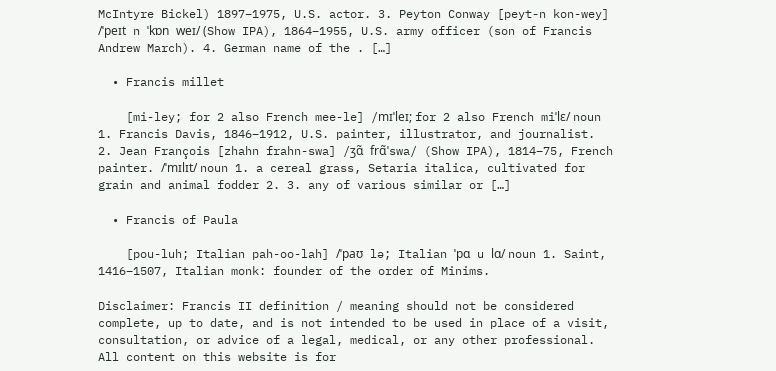McIntyre Bickel) 1897–1975, U.S. actor. 3. Peyton Conway [peyt-n kon-wey] /ˈpeɪt n ˈkɒn weɪ/ (Show IPA), 1864–1955, U.S. army officer (son of Francis Andrew March). 4. German name of the . […]

  • Francis millet

    [mi-ley; for 2 also French mee-le] /mɪˈleɪ; for 2 also French miˈlɛ/ noun 1. Francis Davis, 1846–1912, U.S. painter, illustrator, and journalist. 2. Jean François [zhahn frahn-swa] /ʒɑ̃ frɑ̃ˈswa/ (Show IPA), 1814–75, French painter. /ˈmɪlɪt/ noun 1. a cereal grass, Setaria italica, cultivated for grain and animal fodder 2. 3. any of various similar or […]

  • Francis of Paula

    [pou-luh; Italian pah-oo-lah] /ˈpaʊ lə; Italian ˈpɑ u lɑ/ noun 1. Saint, 1416–1507, Italian monk: founder of the order of Minims.

Disclaimer: Francis II definition / meaning should not be considered complete, up to date, and is not intended to be used in place of a visit, consultation, or advice of a legal, medical, or any other professional. All content on this website is for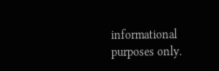informational purposes only.